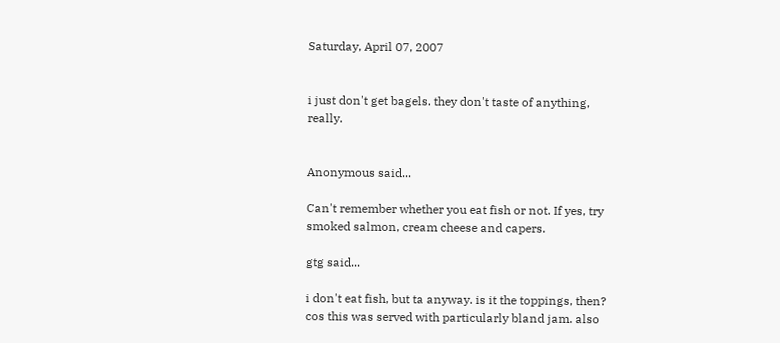Saturday, April 07, 2007


i just don't get bagels. they don't taste of anything, really.


Anonymous said...

Can't remember whether you eat fish or not. If yes, try smoked salmon, cream cheese and capers.

gtg said...

i don't eat fish, but ta anyway. is it the toppings, then? cos this was served with particularly bland jam. also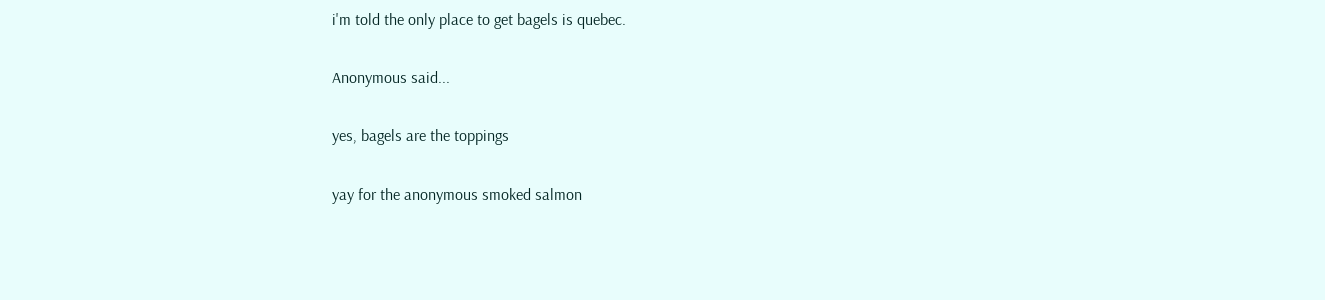i'm told the only place to get bagels is quebec.

Anonymous said...

yes, bagels are the toppings

yay for the anonymous smoked salmon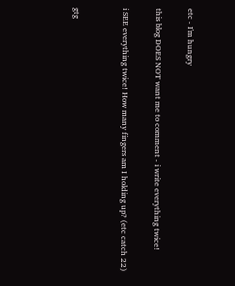etc - I'm hungry

this blog DOES NOT want me to comment - i write everything twice!

i SEE everything twice! How many fingers am I holding up? (etc catch 22)


gtg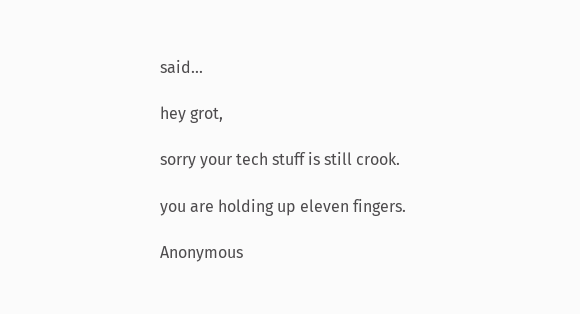said...

hey grot,

sorry your tech stuff is still crook.

you are holding up eleven fingers.

Anonymous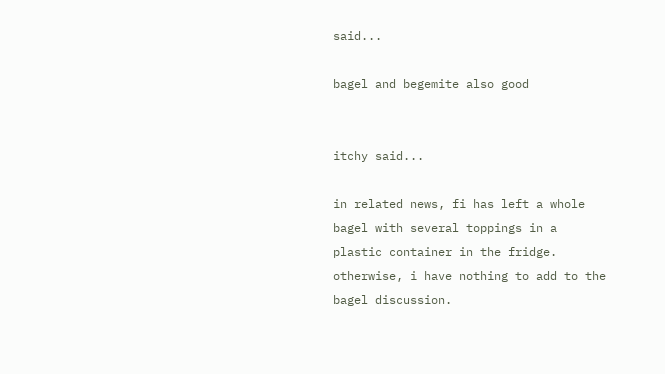said...

bagel and begemite also good


itchy said...

in related news, fi has left a whole bagel with several toppings in a plastic container in the fridge.
otherwise, i have nothing to add to the bagel discussion.